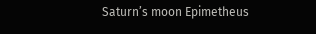Saturn’s moon Epimetheus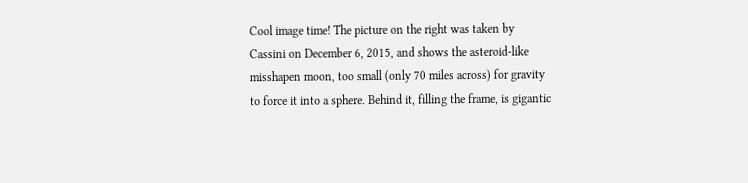Cool image time! The picture on the right was taken by Cassini on December 6, 2015, and shows the asteroid-like misshapen moon, too small (only 70 miles across) for gravity to force it into a sphere. Behind it, filling the frame, is gigantic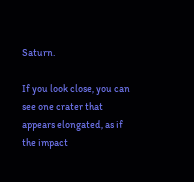Saturn.

If you look close, you can see one crater that appears elongated, as if the impact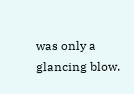was only a glancing blow.